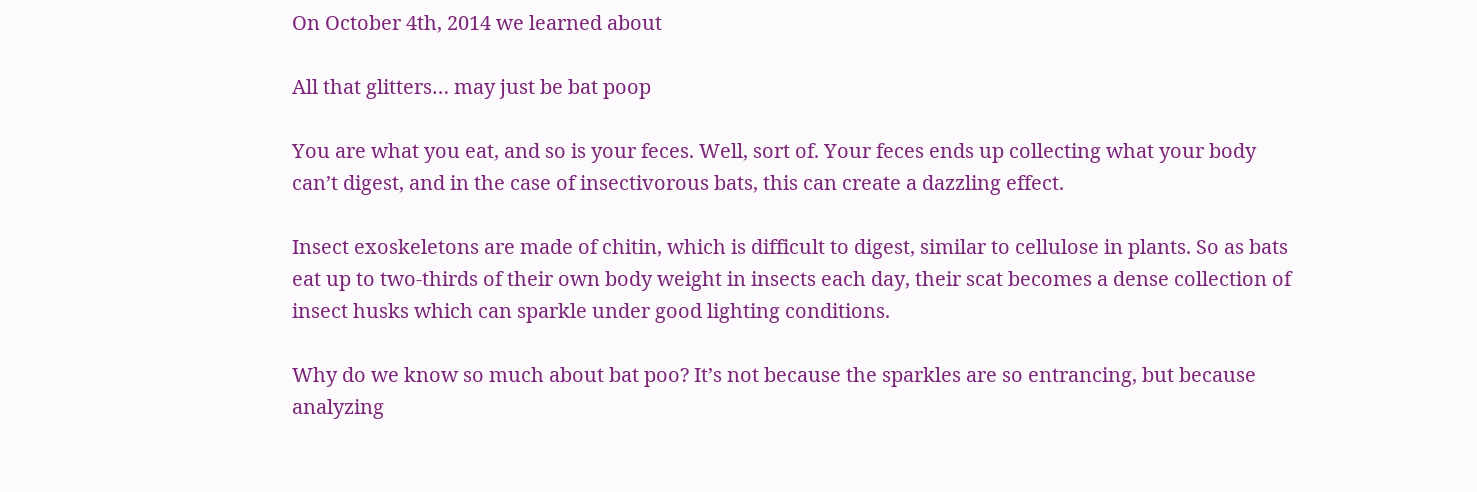On October 4th, 2014 we learned about

All that glitters… may just be bat poop

You are what you eat, and so is your feces. Well, sort of. Your feces ends up collecting what your body can’t digest, and in the case of insectivorous bats, this can create a dazzling effect.

Insect exoskeletons are made of chitin, which is difficult to digest, similar to cellulose in plants. So as bats eat up to two-thirds of their own body weight in insects each day, their scat becomes a dense collection of insect husks which can sparkle under good lighting conditions.

Why do we know so much about bat poo? It’s not because the sparkles are so entrancing, but because analyzing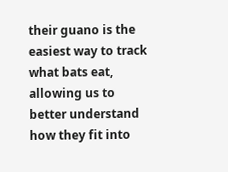their guano is the easiest way to track what bats eat, allowing us to better understand how they fit into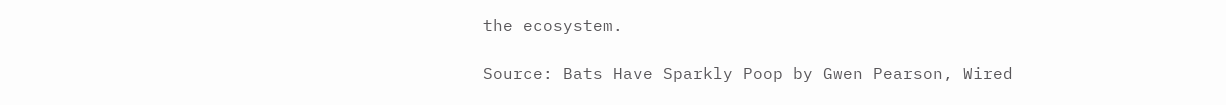the ecosystem.

Source: Bats Have Sparkly Poop by Gwen Pearson, Wired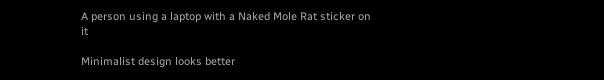A person using a laptop with a Naked Mole Rat sticker on it

Minimalist design looks better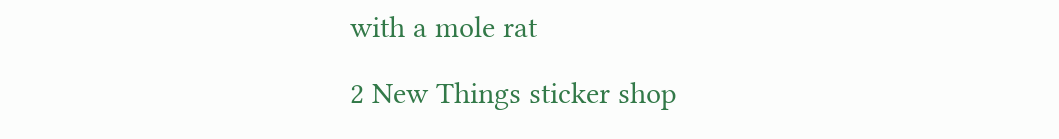with a mole rat

2 New Things sticker shop